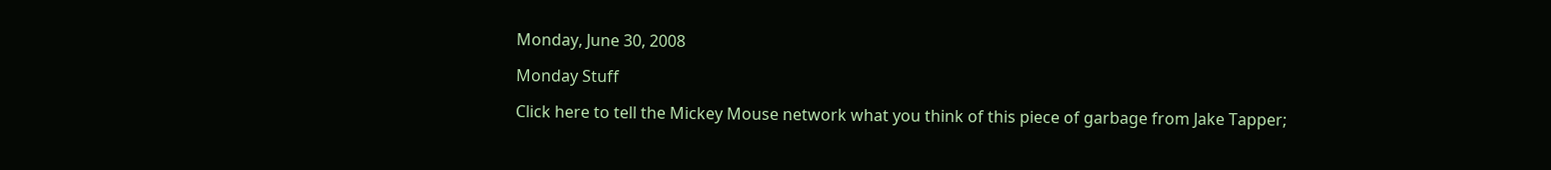Monday, June 30, 2008

Monday Stuff

Click here to tell the Mickey Mouse network what you think of this piece of garbage from Jake Tapper;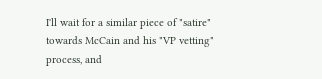I'll wait for a similar piece of "satire" towards McCain and his "VP vetting" process, and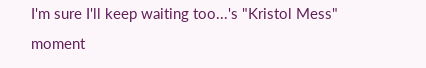I'm sure I'll keep waiting too...'s "Kristol Mess" moment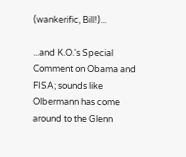(wankerific, Bill!)...

...and K.O.'s Special Comment on Obama and FISA; sounds like Olbermann has come around to the Glenn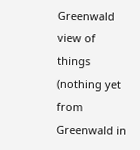Greenwald view of things (nothing yet from Greenwald in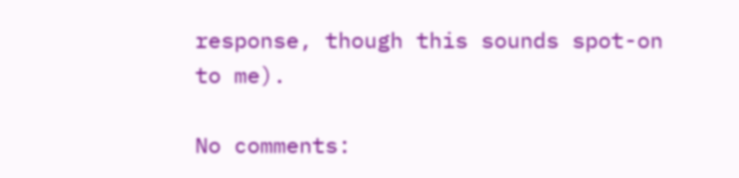response, though this sounds spot-on to me).

No comments: